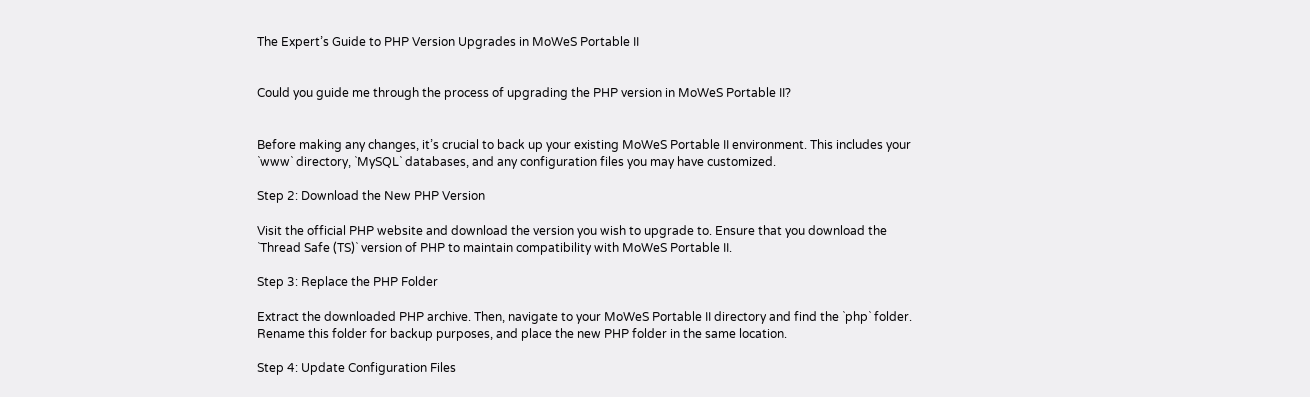The Expert’s Guide to PHP Version Upgrades in MoWeS Portable II


Could you guide me through the process of upgrading the PHP version in MoWeS Portable II?


Before making any changes, it’s crucial to back up your existing MoWeS Portable II environment. This includes your `www` directory, `MySQL` databases, and any configuration files you may have customized.

Step 2: Download the New PHP Version

Visit the official PHP website and download the version you wish to upgrade to. Ensure that you download the `Thread Safe (TS)` version of PHP to maintain compatibility with MoWeS Portable II.

Step 3: Replace the PHP Folder

Extract the downloaded PHP archive. Then, navigate to your MoWeS Portable II directory and find the `php` folder. Rename this folder for backup purposes, and place the new PHP folder in the same location.

Step 4: Update Configuration Files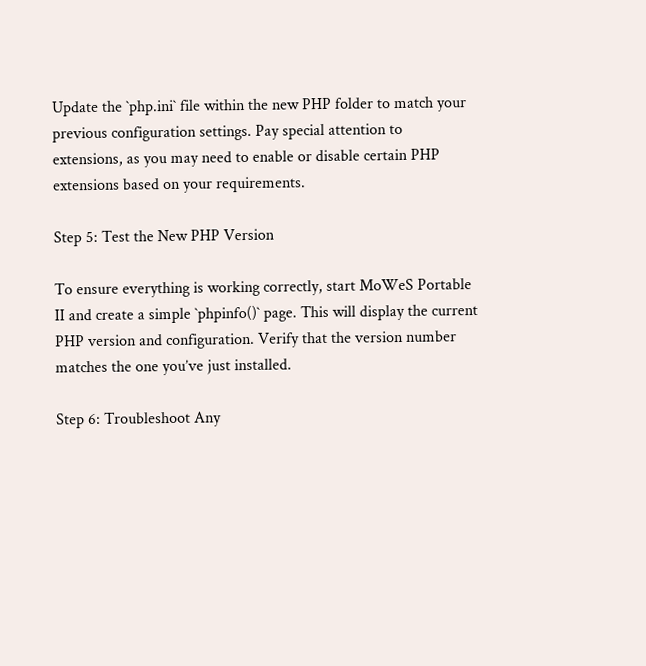Update the `php.ini` file within the new PHP folder to match your previous configuration settings. Pay special attention to extensions, as you may need to enable or disable certain PHP extensions based on your requirements.

Step 5: Test the New PHP Version

To ensure everything is working correctly, start MoWeS Portable II and create a simple `phpinfo()` page. This will display the current PHP version and configuration. Verify that the version number matches the one you’ve just installed.

Step 6: Troubleshoot Any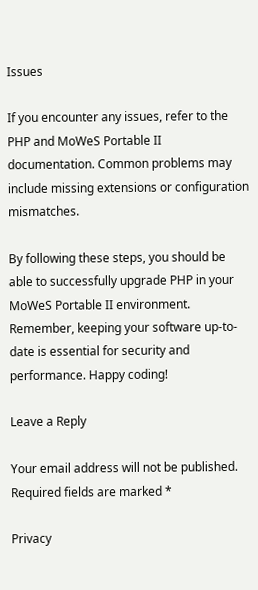Issues

If you encounter any issues, refer to the PHP and MoWeS Portable II documentation. Common problems may include missing extensions or configuration mismatches.

By following these steps, you should be able to successfully upgrade PHP in your MoWeS Portable II environment. Remember, keeping your software up-to-date is essential for security and performance. Happy coding!

Leave a Reply

Your email address will not be published. Required fields are marked *

Privacy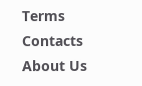Terms Contacts About Us